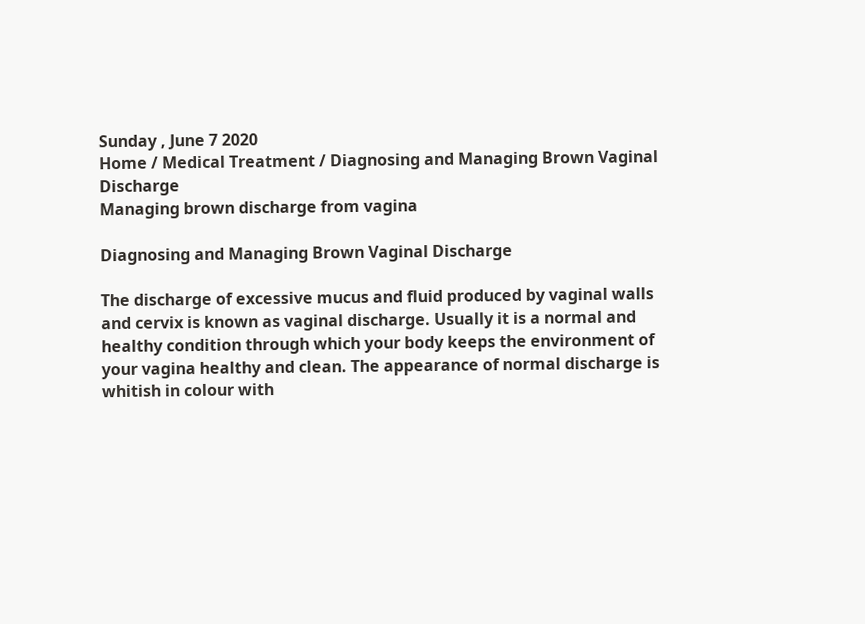Sunday , June 7 2020
Home / Medical Treatment / Diagnosing and Managing Brown Vaginal Discharge
Managing brown discharge from vagina

Diagnosing and Managing Brown Vaginal Discharge

The discharge of excessive mucus and fluid produced by vaginal walls and cervix is known as vaginal discharge. Usually it is a normal and healthy condition through which your body keeps the environment of your vagina healthy and clean. The appearance of normal discharge is whitish in colour with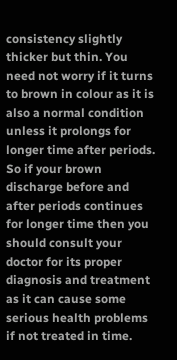consistency slightly thicker but thin. You need not worry if it turns to brown in colour as it is also a normal condition unless it prolongs for longer time after periods. So if your brown discharge before and after periods continues for longer time then you should consult your doctor for its proper diagnosis and treatment as it can cause some serious health problems if not treated in time.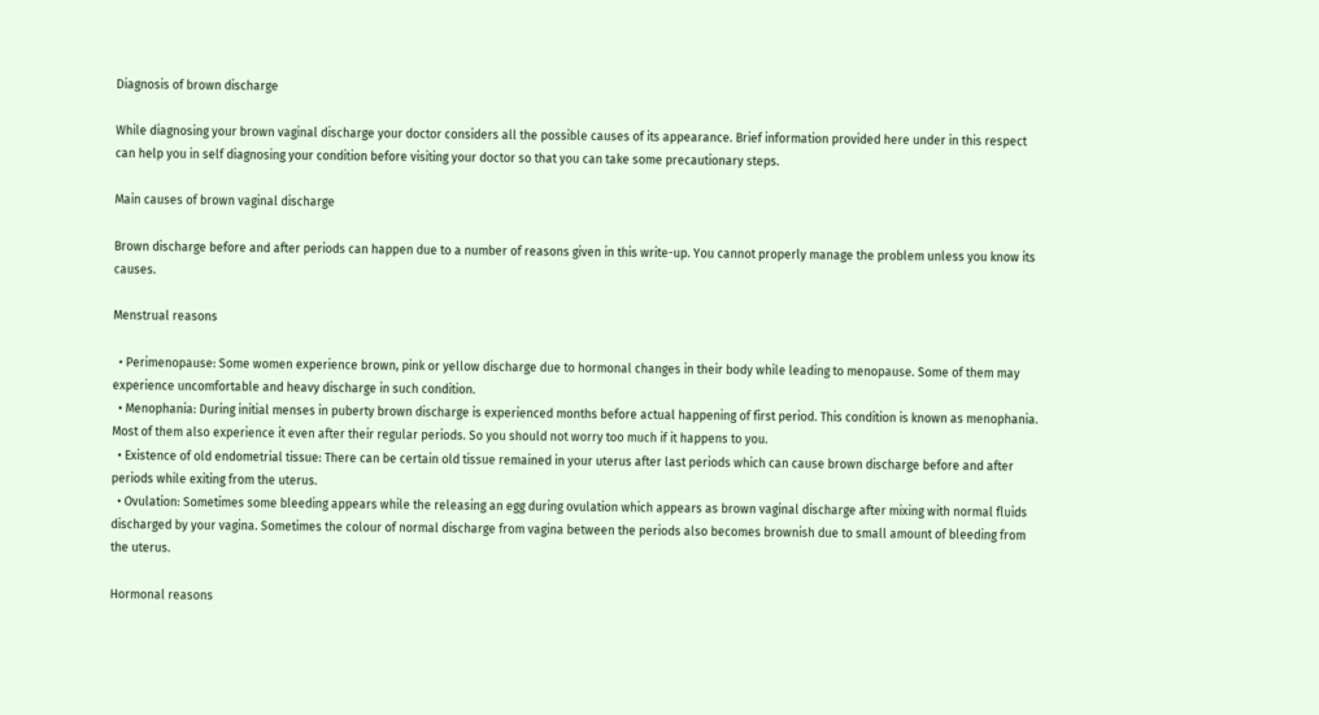Diagnosis of brown discharge

While diagnosing your brown vaginal discharge your doctor considers all the possible causes of its appearance. Brief information provided here under in this respect can help you in self diagnosing your condition before visiting your doctor so that you can take some precautionary steps.

Main causes of brown vaginal discharge

Brown discharge before and after periods can happen due to a number of reasons given in this write-up. You cannot properly manage the problem unless you know its causes.

Menstrual reasons

  • Perimenopause: Some women experience brown, pink or yellow discharge due to hormonal changes in their body while leading to menopause. Some of them may experience uncomfortable and heavy discharge in such condition.
  • Menophania: During initial menses in puberty brown discharge is experienced months before actual happening of first period. This condition is known as menophania. Most of them also experience it even after their regular periods. So you should not worry too much if it happens to you.
  • Existence of old endometrial tissue: There can be certain old tissue remained in your uterus after last periods which can cause brown discharge before and after periods while exiting from the uterus.
  • Ovulation: Sometimes some bleeding appears while the releasing an egg during ovulation which appears as brown vaginal discharge after mixing with normal fluids discharged by your vagina. Sometimes the colour of normal discharge from vagina between the periods also becomes brownish due to small amount of bleeding from the uterus.

Hormonal reasons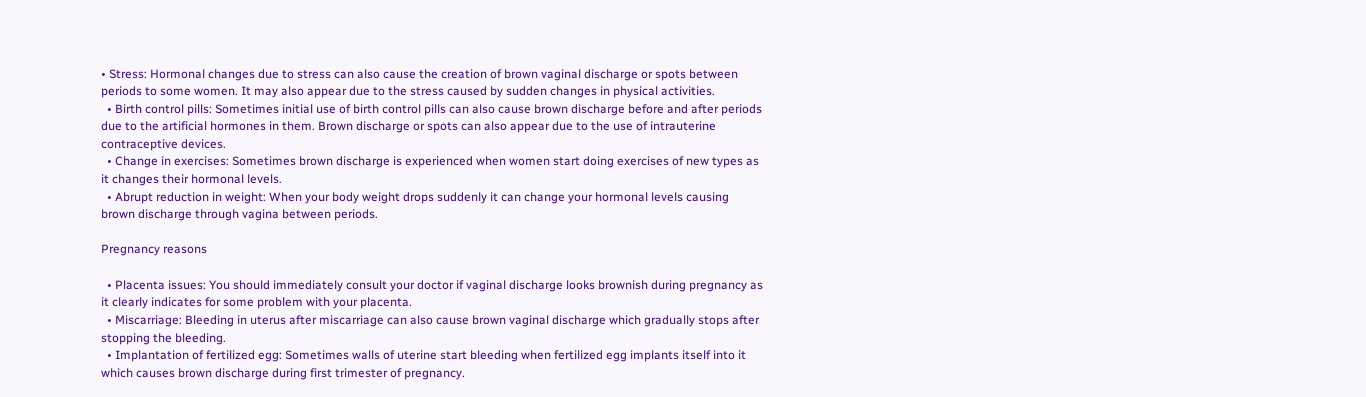• Stress: Hormonal changes due to stress can also cause the creation of brown vaginal discharge or spots between periods to some women. It may also appear due to the stress caused by sudden changes in physical activities.
  • Birth control pills: Sometimes initial use of birth control pills can also cause brown discharge before and after periods due to the artificial hormones in them. Brown discharge or spots can also appear due to the use of intrauterine contraceptive devices.
  • Change in exercises: Sometimes brown discharge is experienced when women start doing exercises of new types as it changes their hormonal levels.
  • Abrupt reduction in weight: When your body weight drops suddenly it can change your hormonal levels causing brown discharge through vagina between periods.

Pregnancy reasons

  • Placenta issues: You should immediately consult your doctor if vaginal discharge looks brownish during pregnancy as it clearly indicates for some problem with your placenta.
  • Miscarriage: Bleeding in uterus after miscarriage can also cause brown vaginal discharge which gradually stops after stopping the bleeding.
  • Implantation of fertilized egg: Sometimes walls of uterine start bleeding when fertilized egg implants itself into it which causes brown discharge during first trimester of pregnancy.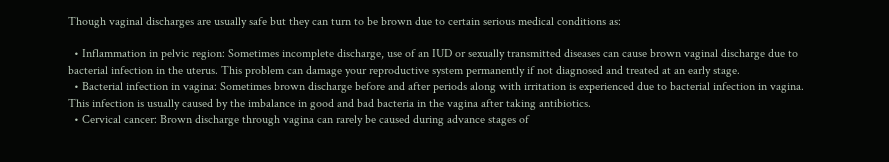Though vaginal discharges are usually safe but they can turn to be brown due to certain serious medical conditions as:

  • Inflammation in pelvic region: Sometimes incomplete discharge, use of an IUD or sexually transmitted diseases can cause brown vaginal discharge due to bacterial infection in the uterus. This problem can damage your reproductive system permanently if not diagnosed and treated at an early stage.
  • Bacterial infection in vagina: Sometimes brown discharge before and after periods along with irritation is experienced due to bacterial infection in vagina. This infection is usually caused by the imbalance in good and bad bacteria in the vagina after taking antibiotics.
  • Cervical cancer: Brown discharge through vagina can rarely be caused during advance stages of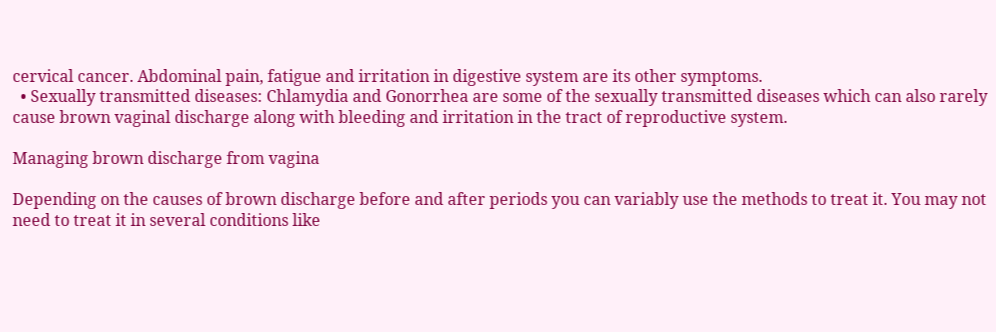cervical cancer. Abdominal pain, fatigue and irritation in digestive system are its other symptoms.
  • Sexually transmitted diseases: Chlamydia and Gonorrhea are some of the sexually transmitted diseases which can also rarely cause brown vaginal discharge along with bleeding and irritation in the tract of reproductive system.

Managing brown discharge from vagina

Depending on the causes of brown discharge before and after periods you can variably use the methods to treat it. You may not need to treat it in several conditions like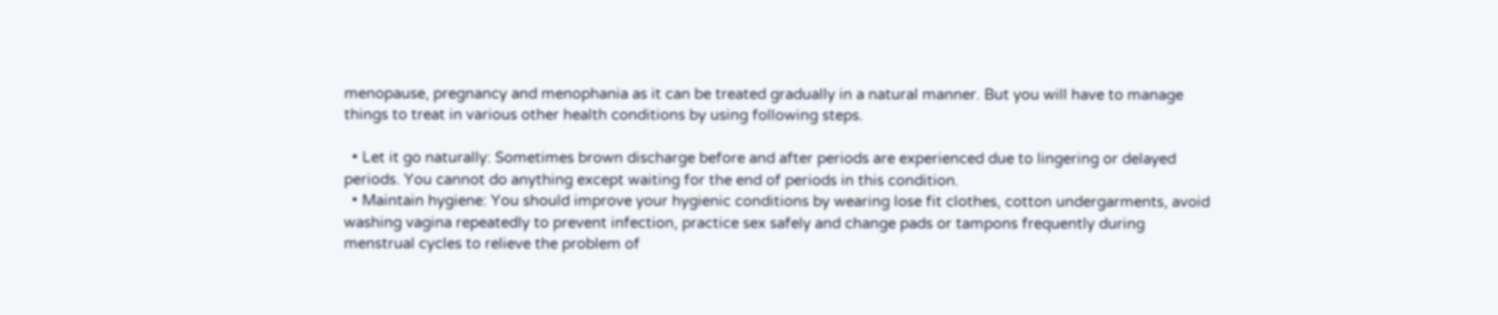menopause, pregnancy and menophania as it can be treated gradually in a natural manner. But you will have to manage things to treat in various other health conditions by using following steps.

  • Let it go naturally: Sometimes brown discharge before and after periods are experienced due to lingering or delayed periods. You cannot do anything except waiting for the end of periods in this condition.
  • Maintain hygiene: You should improve your hygienic conditions by wearing lose fit clothes, cotton undergarments, avoid washing vagina repeatedly to prevent infection, practice sex safely and change pads or tampons frequently during menstrual cycles to relieve the problem of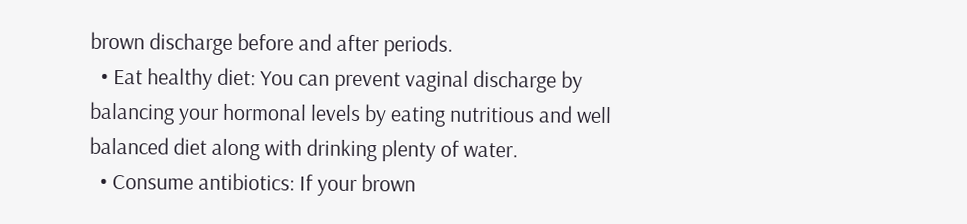brown discharge before and after periods.
  • Eat healthy diet: You can prevent vaginal discharge by balancing your hormonal levels by eating nutritious and well balanced diet along with drinking plenty of water.
  • Consume antibiotics: If your brown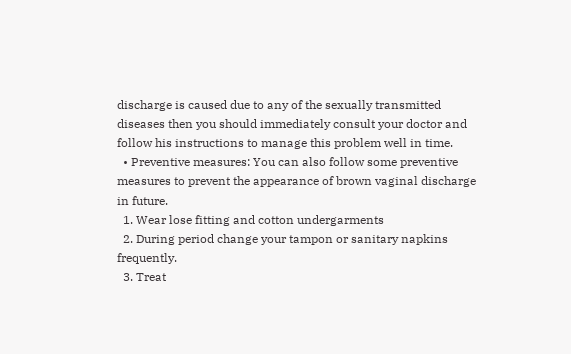discharge is caused due to any of the sexually transmitted diseases then you should immediately consult your doctor and follow his instructions to manage this problem well in time.
  • Preventive measures: You can also follow some preventive measures to prevent the appearance of brown vaginal discharge in future.
  1. Wear lose fitting and cotton undergarments
  2. During period change your tampon or sanitary napkins frequently.
  3. Treat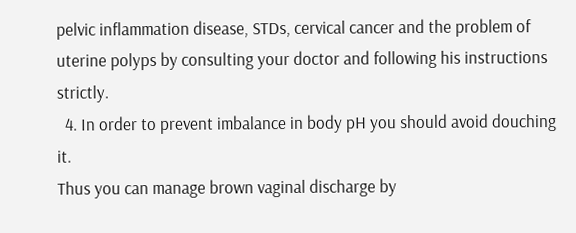pelvic inflammation disease, STDs, cervical cancer and the problem of uterine polyps by consulting your doctor and following his instructions strictly.
  4. In order to prevent imbalance in body pH you should avoid douching it.
Thus you can manage brown vaginal discharge by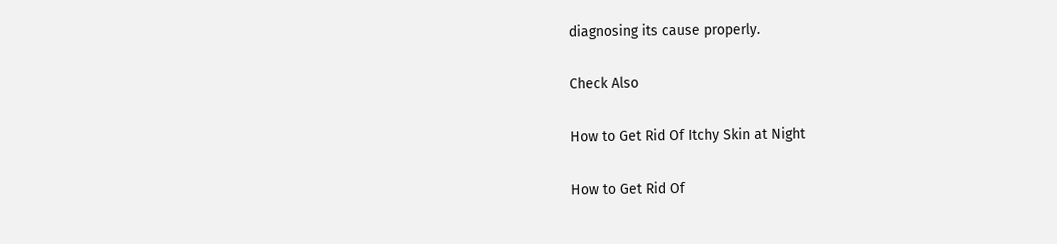diagnosing its cause properly.

Check Also

How to Get Rid Of Itchy Skin at Night

How to Get Rid Of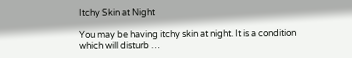Itchy Skin at Night

You may be having itchy skin at night. It is a condition which will disturb …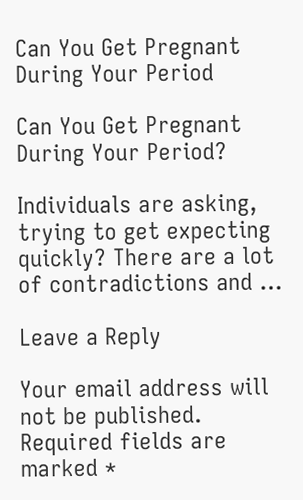Can You Get Pregnant During Your Period

Can You Get Pregnant During Your Period?

Individuals are asking, trying to get expecting quickly? There are a lot of contradictions and …

Leave a Reply

Your email address will not be published. Required fields are marked *